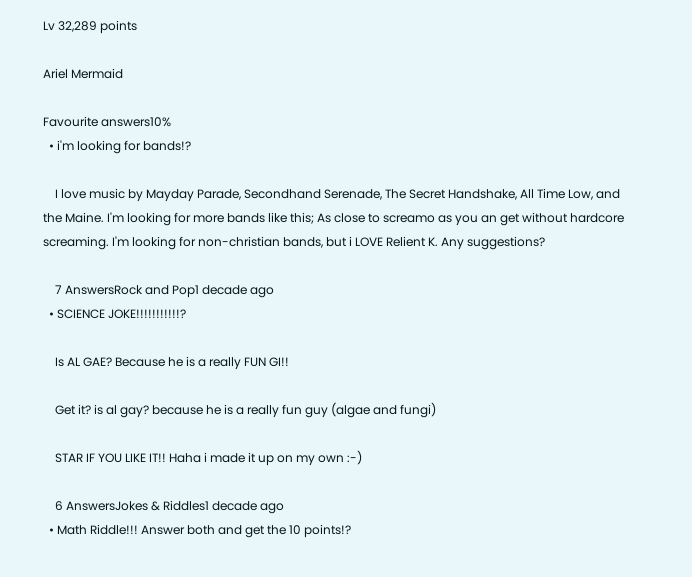Lv 32,289 points

Ariel Mermaid

Favourite answers10%
  • i'm looking for bands!?

    I love music by Mayday Parade, Secondhand Serenade, The Secret Handshake, All Time Low, and the Maine. I'm looking for more bands like this; As close to screamo as you an get without hardcore screaming. I'm looking for non-christian bands, but i LOVE Relient K. Any suggestions?

    7 AnswersRock and Pop1 decade ago
  • SCIENCE JOKE!!!!!!!!!!!?

    Is AL GAE? Because he is a really FUN GI!!

    Get it? is al gay? because he is a really fun guy (algae and fungi)

    STAR IF YOU LIKE IT!! Haha i made it up on my own :-)

    6 AnswersJokes & Riddles1 decade ago
  • Math Riddle!!! Answer both and get the 10 points!?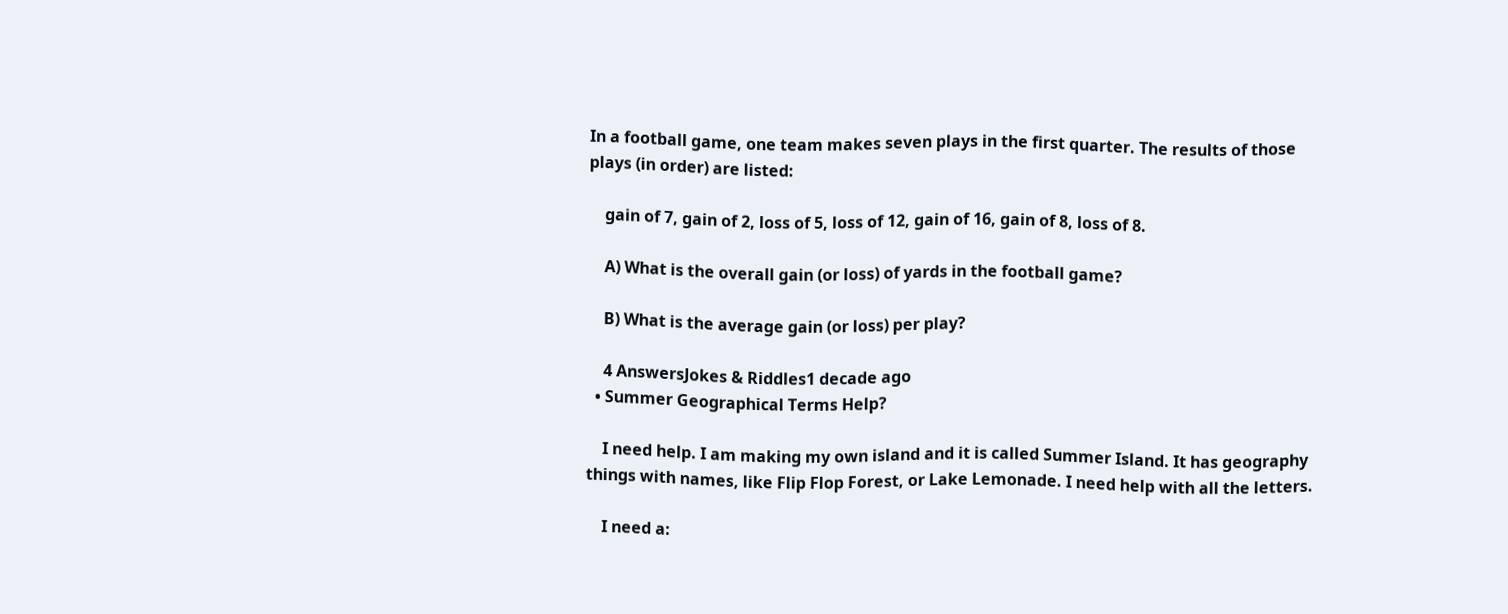In a football game, one team makes seven plays in the first quarter. The results of those plays (in order) are listed:

    gain of 7, gain of 2, loss of 5, loss of 12, gain of 16, gain of 8, loss of 8.

    A) What is the overall gain (or loss) of yards in the football game?

    B) What is the average gain (or loss) per play?

    4 AnswersJokes & Riddles1 decade ago
  • Summer Geographical Terms Help?

    I need help. I am making my own island and it is called Summer Island. It has geography things with names, like Flip Flop Forest, or Lake Lemonade. I need help with all the letters.

    I need a: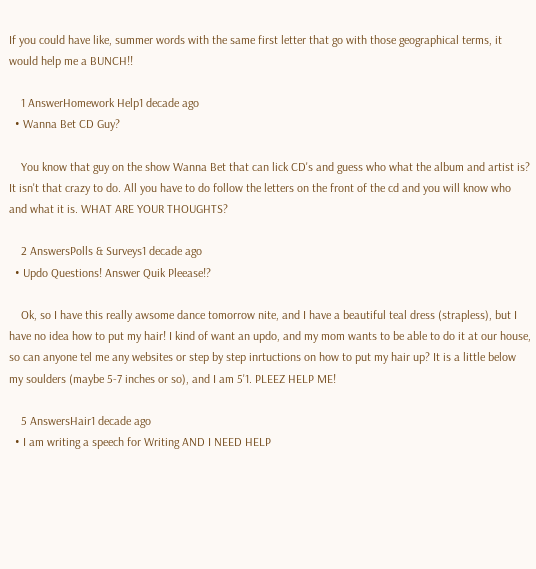If you could have like, summer words with the same first letter that go with those geographical terms, it would help me a BUNCH!!

    1 AnswerHomework Help1 decade ago
  • Wanna Bet CD Guy?

    You know that guy on the show Wanna Bet that can lick CD's and guess who what the album and artist is? It isn't that crazy to do. All you have to do follow the letters on the front of the cd and you will know who and what it is. WHAT ARE YOUR THOUGHTS?

    2 AnswersPolls & Surveys1 decade ago
  • Updo Questions! Answer Quik Pleease!?

    Ok, so I have this really awsome dance tomorrow nite, and I have a beautiful teal dress (strapless), but I have no idea how to put my hair! I kind of want an updo, and my mom wants to be able to do it at our house, so can anyone tel me any websites or step by step inrtuctions on how to put my hair up? It is a little below my soulders (maybe 5-7 inches or so), and I am 5'1. PLEEZ HELP ME!

    5 AnswersHair1 decade ago
  • I am writing a speech for Writing AND I NEED HELP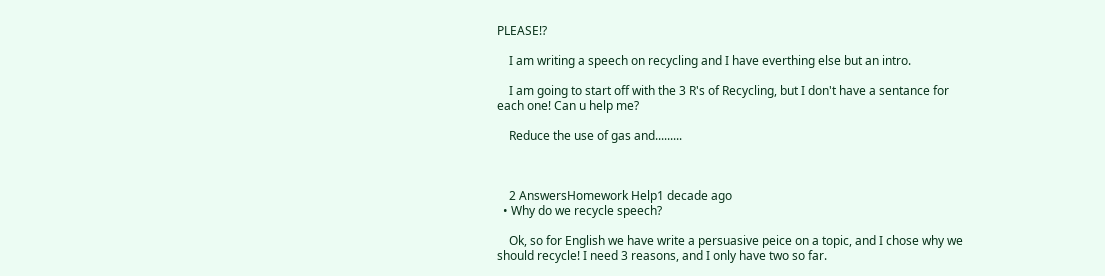PLEASE!?

    I am writing a speech on recycling and I have everthing else but an intro.

    I am going to start off with the 3 R's of Recycling, but I don't have a sentance for each one! Can u help me?

    Reduce the use of gas and.........



    2 AnswersHomework Help1 decade ago
  • Why do we recycle speech?

    Ok, so for English we have write a persuasive peice on a topic, and I chose why we should recycle! I need 3 reasons, and I only have two so far.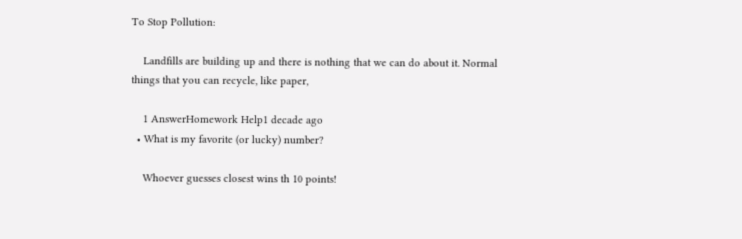To Stop Pollution:

    Landfills are building up and there is nothing that we can do about it. Normal things that you can recycle, like paper,

    1 AnswerHomework Help1 decade ago
  • What is my favorite (or lucky) number?

    Whoever guesses closest wins th 10 points!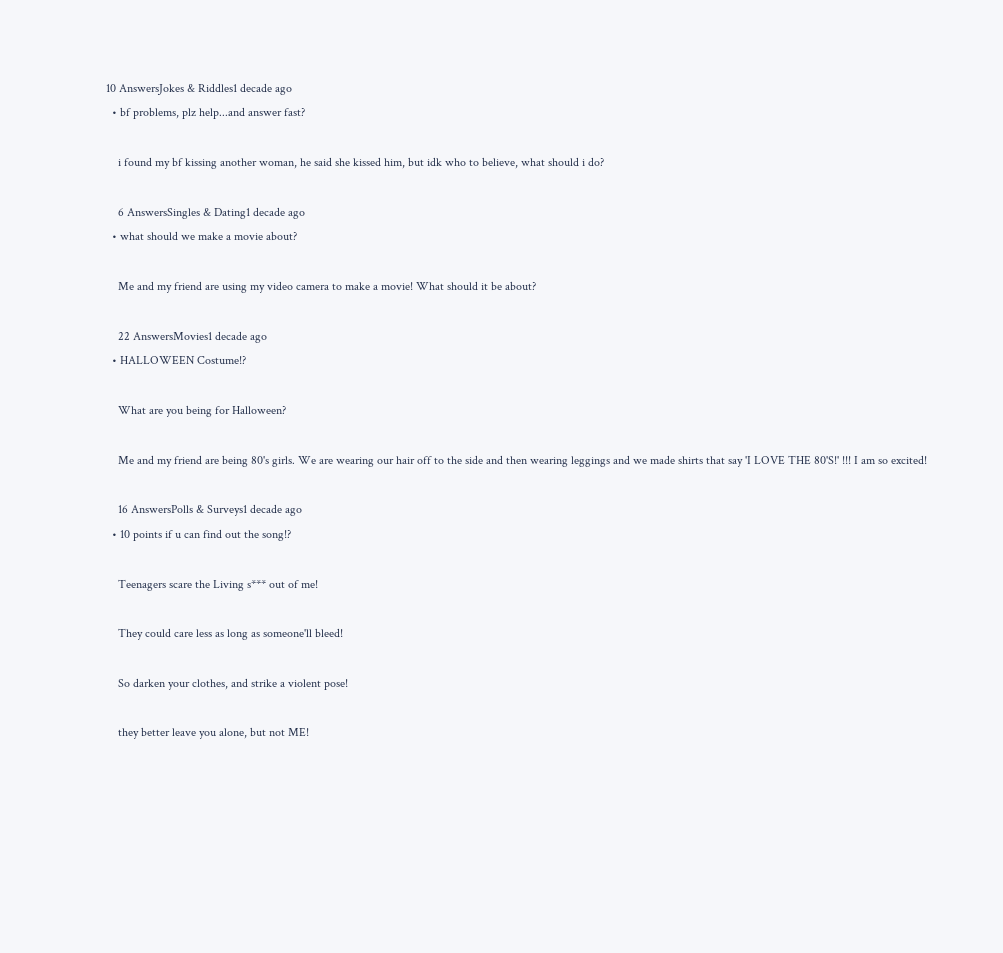10 AnswersJokes & Riddles1 decade ago
  • bf problems, plz help...and answer fast?

    i found my bf kissing another woman, he said she kissed him, but idk who to believe, what should i do?

    6 AnswersSingles & Dating1 decade ago
  • what should we make a movie about?

    Me and my friend are using my video camera to make a movie! What should it be about?

    22 AnswersMovies1 decade ago
  • HALLOWEEN Costume!?

    What are you being for Halloween?

    Me and my friend are being 80's girls. We are wearing our hair off to the side and then wearing leggings and we made shirts that say 'I LOVE THE 80'S!' !!! I am so excited!

    16 AnswersPolls & Surveys1 decade ago
  • 10 points if u can find out the song!?

    Teenagers scare the Living s*** out of me!

    They could care less as long as someone'll bleed!

    So darken your clothes, and strike a violent pose!

    they better leave you alone, but not ME!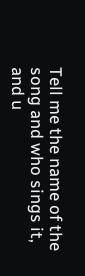Tell me the name of the song and who sings it, and u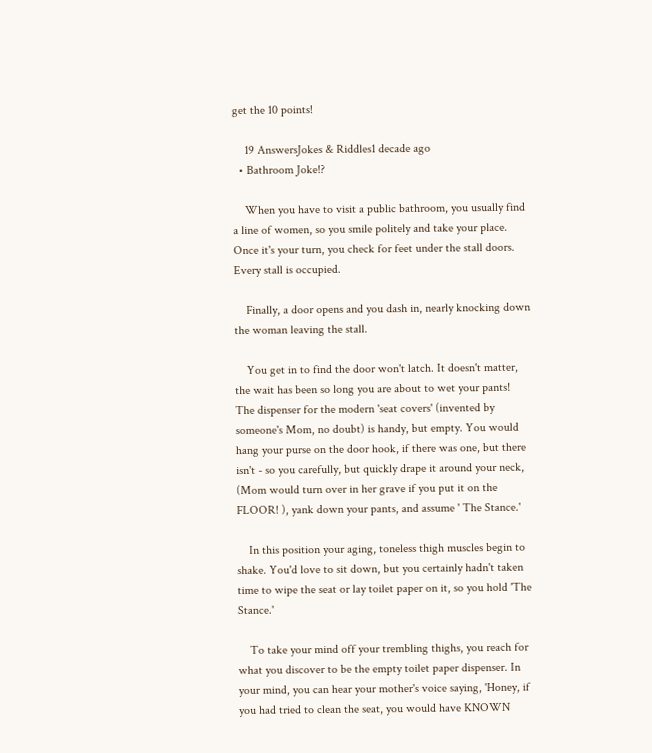get the 10 points!

    19 AnswersJokes & Riddles1 decade ago
  • Bathroom Joke!?

    When you have to visit a public bathroom, you usually find a line of women, so you smile politely and take your place. Once it's your turn, you check for feet under the stall doors. Every stall is occupied.

    Finally, a door opens and you dash in, nearly knocking down the woman leaving the stall.

    You get in to find the door won't latch. It doesn't matter, the wait has been so long you are about to wet your pants! The dispenser for the modern 'seat covers' (invented by someone's Mom, no doubt) is handy, but empty. You would hang your purse on the door hook, if there was one, but there isn't - so you carefully, but quickly drape it around your neck, (Mom would turn over in her grave if you put it on the FLOOR! ), yank down your pants, and assume ' The Stance.'

    In this position your aging, toneless thigh muscles begin to shake. You'd love to sit down, but you certainly hadn't taken time to wipe the seat or lay toilet paper on it, so you hold 'The Stance.'

    To take your mind off your trembling thighs, you reach for what you discover to be the empty toilet paper dispenser. In your mind, you can hear your mother's voice saying, 'Honey, if you had tried to clean the seat, you would have KNOWN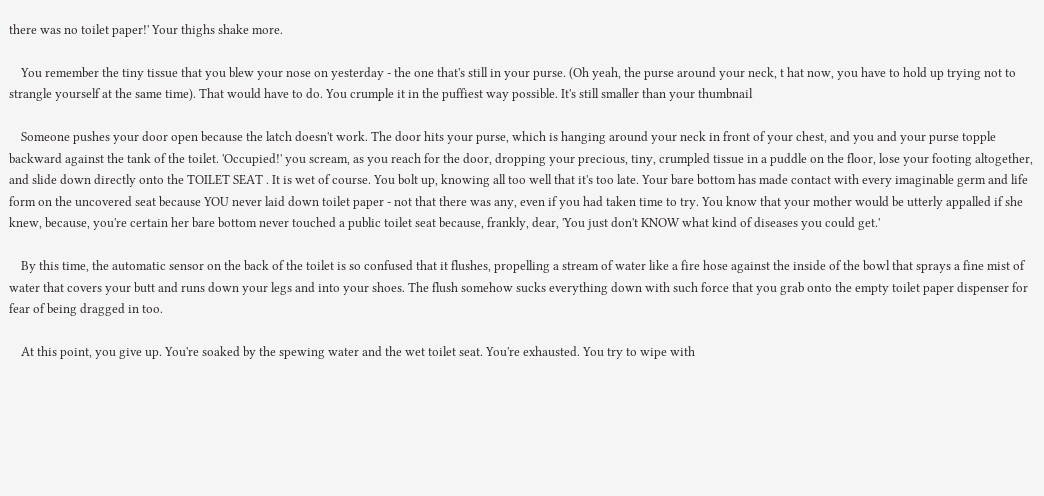there was no toilet paper!' Your thighs shake more.

    You remember the tiny tissue that you blew your nose on yesterday - the one that's still in your purse. (Oh yeah, the purse around your neck, t hat now, you have to hold up trying not to strangle yourself at the same time). That would have to do. You crumple it in the puffiest way possible. It's still smaller than your thumbnail

    Someone pushes your door open because the latch doesn't work. The door hits your purse, which is hanging around your neck in front of your chest, and you and your purse topple backward against the tank of the toilet. 'Occupied!' you scream, as you reach for the door, dropping your precious, tiny, crumpled tissue in a puddle on the floor, lose your footing altogether, and slide down directly onto the TOILET SEAT . It is wet of course. You bolt up, knowing all too well that it's too late. Your bare bottom has made contact with every imaginable germ and life form on the uncovered seat because YOU never laid down toilet paper - not that there was any, even if you had taken time to try. You know that your mother would be utterly appalled if she knew, because, you're certain her bare bottom never touched a public toilet seat because, frankly, dear, 'You just don't KNOW what kind of diseases you could get.'

    By this time, the automatic sensor on the back of the toilet is so confused that it flushes, propelling a stream of water like a fire hose against the inside of the bowl that sprays a fine mist of water that covers your butt and runs down your legs and into your shoes. The flush somehow sucks everything down with such force that you grab onto the empty toilet paper dispenser for fear of being dragged in too.

    At this point, you give up. You're soaked by the spewing water and the wet toilet seat. You're exhausted. You try to wipe with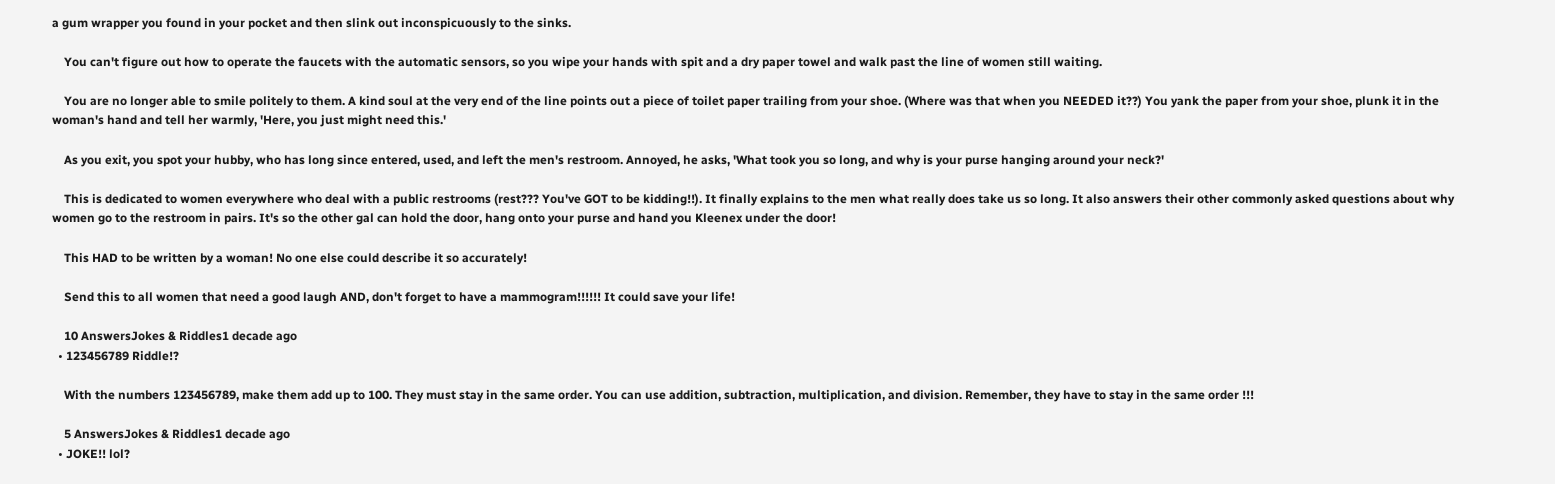a gum wrapper you found in your pocket and then slink out inconspicuously to the sinks.

    You can't figure out how to operate the faucets with the automatic sensors, so you wipe your hands with spit and a dry paper towel and walk past the line of women still waiting.

    You are no longer able to smile politely to them. A kind soul at the very end of the line points out a piece of toilet paper trailing from your shoe. (Where was that when you NEEDED it??) You yank the paper from your shoe, plunk it in the woman's hand and tell her warmly, 'Here, you just might need this.'

    As you exit, you spot your hubby, who has long since entered, used, and left the men's restroom. Annoyed, he asks, 'What took you so long, and why is your purse hanging around your neck?'

    This is dedicated to women everywhere who deal with a public restrooms (rest??? You've GOT to be kidding!!). It finally explains to the men what really does take us so long. It also answers their other commonly asked questions about why women go to the restroom in pairs. It's so the other gal can hold the door, hang onto your purse and hand you Kleenex under the door!

    This HAD to be written by a woman! No one else could describe it so accurately!

    Send this to all women that need a good laugh AND, don't forget to have a mammogram!!!!!! It could save your life!

    10 AnswersJokes & Riddles1 decade ago
  • 123456789 Riddle!?

    With the numbers 123456789, make them add up to 100. They must stay in the same order. You can use addition, subtraction, multiplication, and division. Remember, they have to stay in the same order !!!

    5 AnswersJokes & Riddles1 decade ago
  • JOKE!! lol?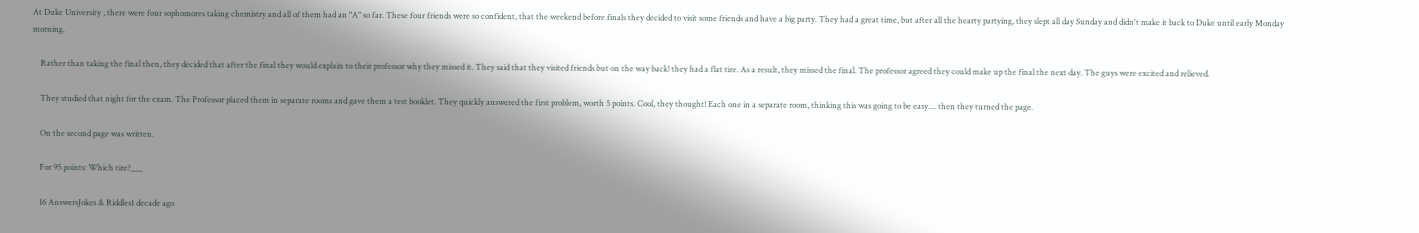At Duke University , there were four sophomores taking chemistry and all of them had an "A" so far. These four friends were so confident, that the weekend before finals they decided to visit some friends and have a big party. They had a great time, but after all the hearty partying, they slept all day Sunday and didn't make it back to Duke until early Monday morning.

    Rather than taking the final then, they decided that after the final they would explain to their professor why they missed it. They said that they visited friends but on the way back! they had a flat tire. As a result, they missed the final. The professor agreed they could make up the final the next day. The guys were excited and relieved.

    They studied that night for the exam. The Professor placed them in separate rooms and gave them a test booklet. They quickly answered the first problem, worth 5 points. Cool, they thought! Each one in a separate room, thinking this was going to be easy.... then they turned the page.

    On the second page was written.

    For 95 points: Which tire?___

    16 AnswersJokes & Riddles1 decade ago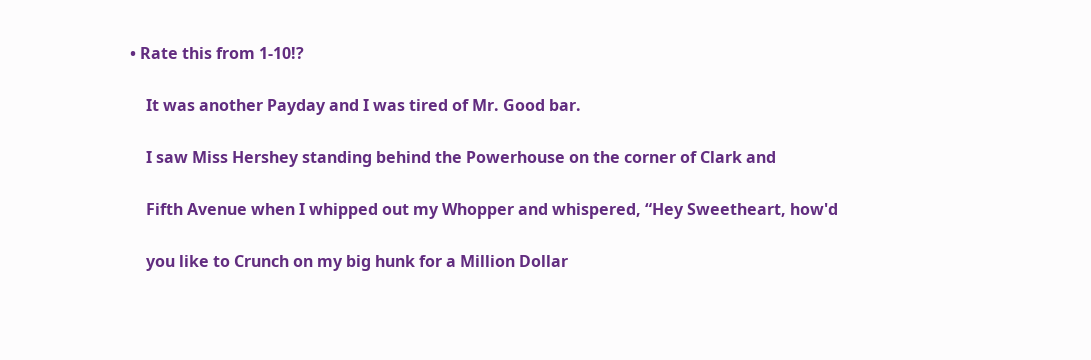• Rate this from 1-10!?

    It was another Payday and I was tired of Mr. Good bar.

    I saw Miss Hershey standing behind the Powerhouse on the corner of Clark and

    Fifth Avenue when I whipped out my Whopper and whispered, “Hey Sweetheart, how'd

    you like to Crunch on my big hunk for a Million Dollar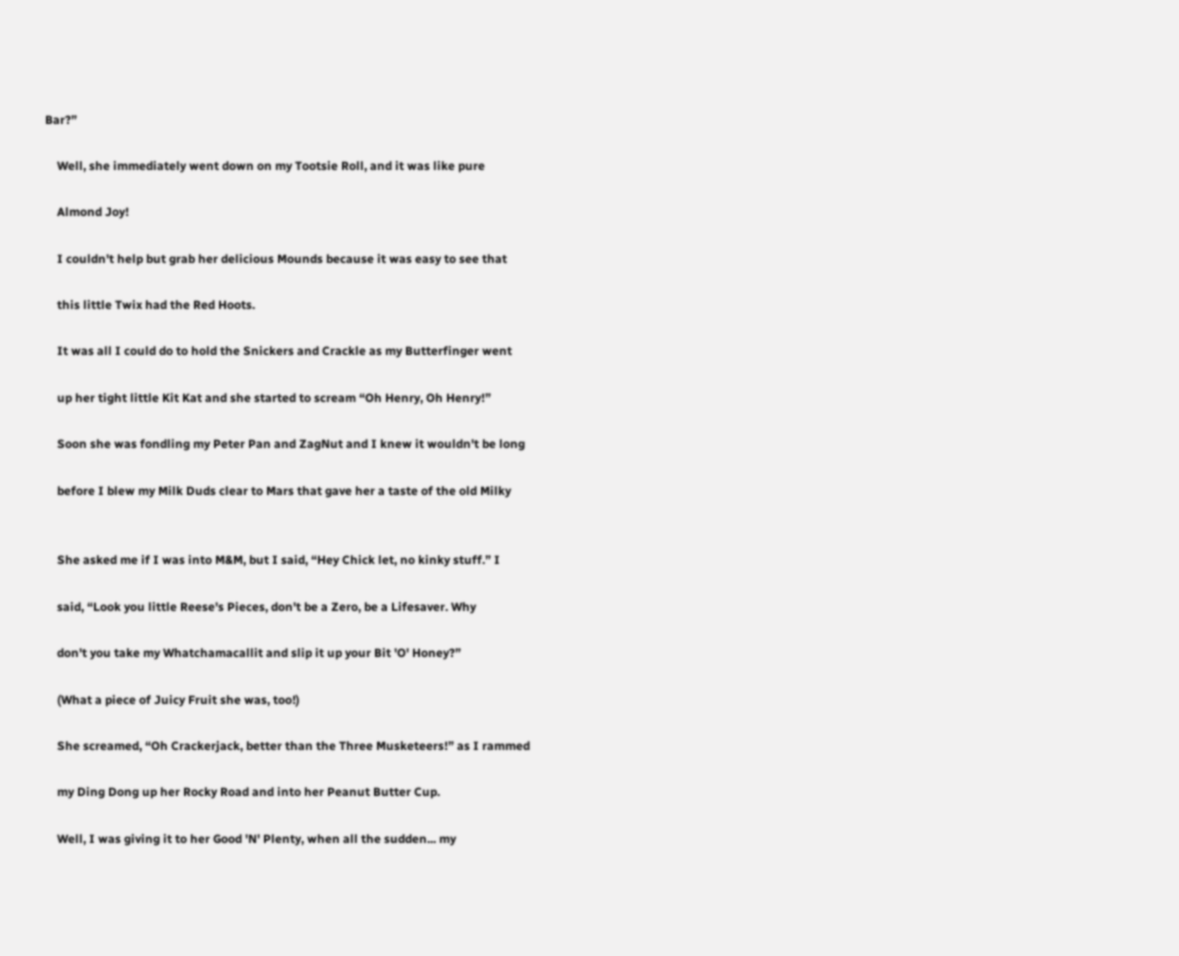Bar?”

    Well, she immediately went down on my Tootsie Roll, and it was like pure

    Almond Joy!

    I couldn't help but grab her delicious Mounds because it was easy to see that

    this little Twix had the Red Hoots.

    It was all I could do to hold the Snickers and Crackle as my Butterfinger went

    up her tight little Kit Kat and she started to scream “Oh Henry, Oh Henry!”

    Soon she was fondling my Peter Pan and ZagNut and I knew it wouldn't be long

    before I blew my Milk Duds clear to Mars that gave her a taste of the old Milky


    She asked me if I was into M&M, but I said, “Hey Chick let, no kinky stuff.” I

    said, “Look you little Reese's Pieces, don't be a Zero, be a Lifesaver. Why

    don't you take my Whatchamacallit and slip it up your Bit 'O' Honey?”

    (What a piece of Juicy Fruit she was, too!)

    She screamed, “Oh Crackerjack, better than the Three Musketeers!” as I rammed

    my Ding Dong up her Rocky Road and into her Peanut Butter Cup.

    Well, I was giving it to her Good 'N' Plenty, when all the sudden... my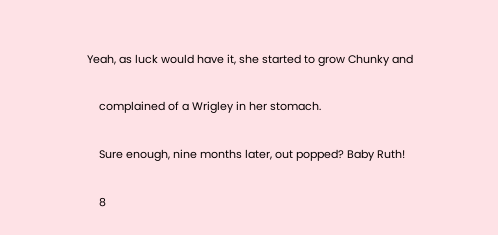Yeah, as luck would have it, she started to grow Chunky and

    complained of a Wrigley in her stomach.

    Sure enough, nine months later, out popped? Baby Ruth!

    8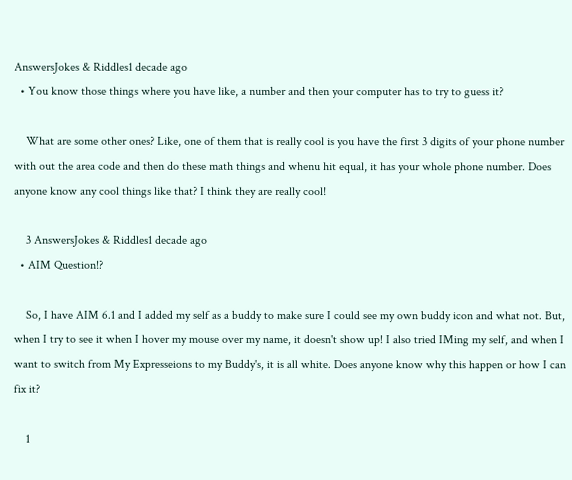AnswersJokes & Riddles1 decade ago
  • You know those things where you have like, a number and then your computer has to try to guess it?

    What are some other ones? Like, one of them that is really cool is you have the first 3 digits of your phone number with out the area code and then do these math things and whenu hit equal, it has your whole phone number. Does anyone know any cool things like that? I think they are really cool!

    3 AnswersJokes & Riddles1 decade ago
  • AIM Question!?

    So, I have AIM 6.1 and I added my self as a buddy to make sure I could see my own buddy icon and what not. But, when I try to see it when I hover my mouse over my name, it doesn't show up! I also tried IMing my self, and when I want to switch from My Expresseions to my Buddy's, it is all white. Does anyone know why this happen or how I can fix it?

    1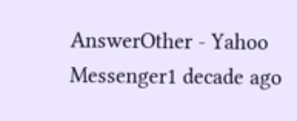AnswerOther - Yahoo Messenger1 decade ago